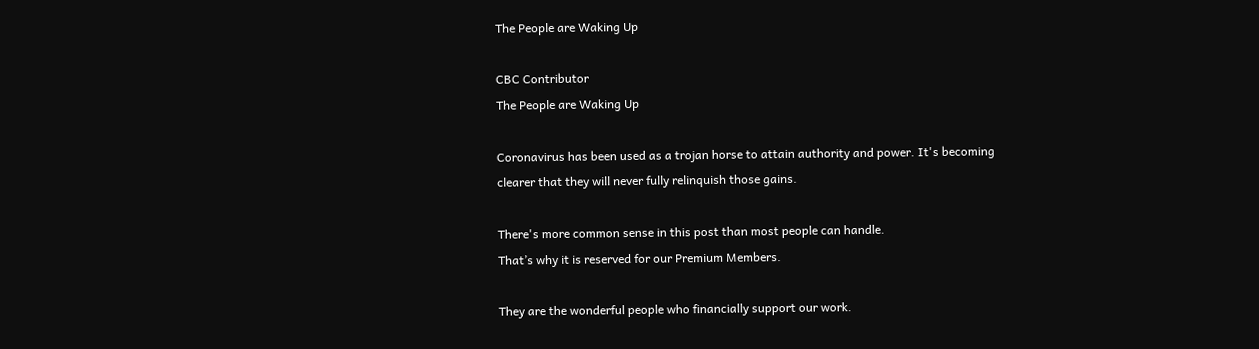The People are Waking Up

CBC Contributor
The People are Waking Up

Coronavirus has been used as a trojan horse to attain authority and power. It's becoming clearer that they will never fully relinquish those gains.

There's more common sense in this post than most people can handle.
That’s why it is reserved for our Premium Members.

They are the wonderful people who financially support our work.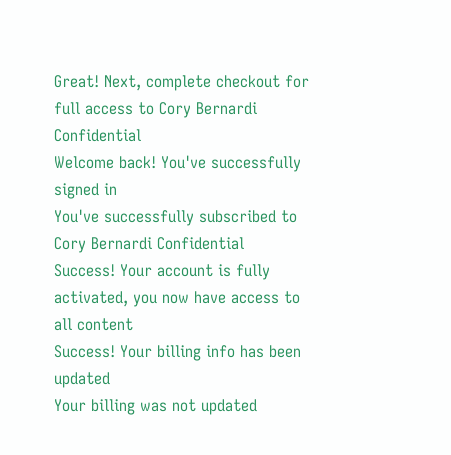Great! Next, complete checkout for full access to Cory Bernardi Confidential
Welcome back! You've successfully signed in
You've successfully subscribed to Cory Bernardi Confidential
Success! Your account is fully activated, you now have access to all content
Success! Your billing info has been updated
Your billing was not updated